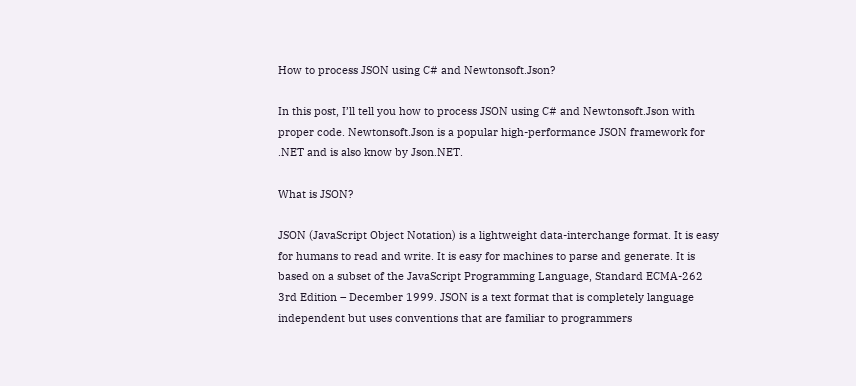How to process JSON using C# and Newtonsoft.Json?

In this post, I’ll tell you how to process JSON using C# and Newtonsoft.Json with proper code. Newtonsoft.Json is a popular high-performance JSON framework for .NET and is also know by Json.NET.

What is JSON?

JSON (JavaScript Object Notation) is a lightweight data-interchange format. It is easy for humans to read and write. It is easy for machines to parse and generate. It is based on a subset of the JavaScript Programming Language, Standard ECMA-262 3rd Edition – December 1999. JSON is a text format that is completely language independent but uses conventions that are familiar to programmers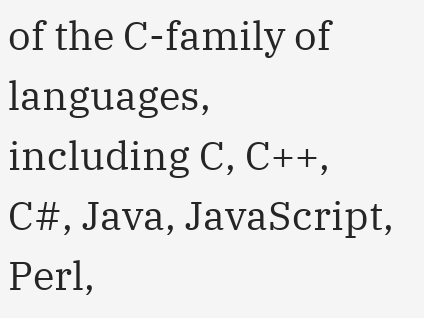of the C-family of languages, including C, C++, C#, Java, JavaScript, Perl,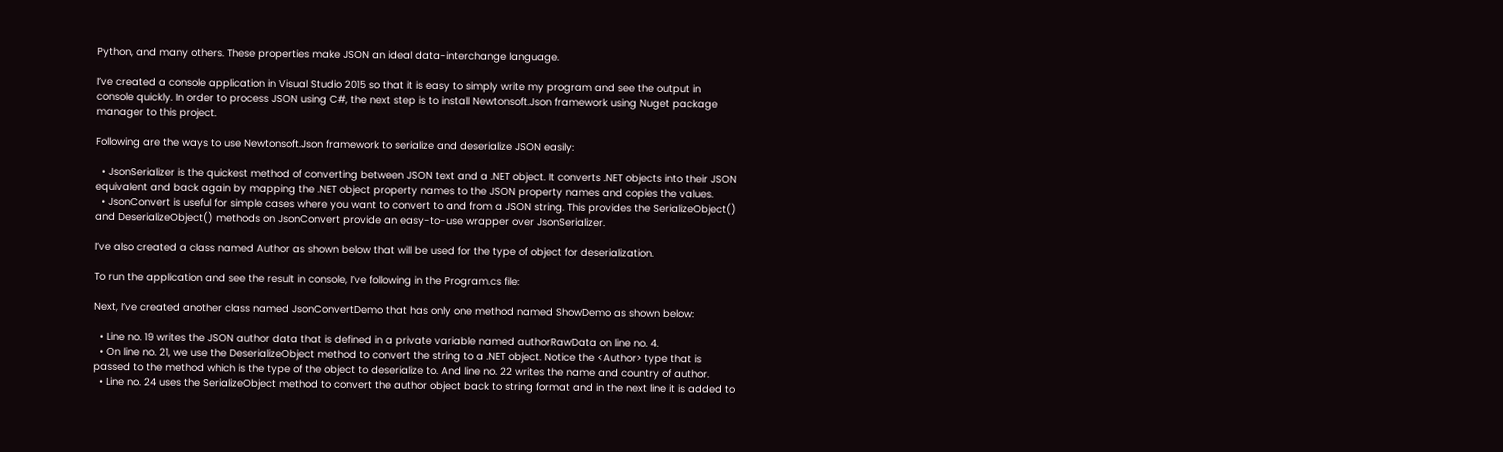Python, and many others. These properties make JSON an ideal data-interchange language.

I’ve created a console application in Visual Studio 2015 so that it is easy to simply write my program and see the output in console quickly. In order to process JSON using C#, the next step is to install Newtonsoft.Json framework using Nuget package manager to this project.

Following are the ways to use Newtonsoft.Json framework to serialize and deserialize JSON easily:

  • JsonSerializer is the quickest method of converting between JSON text and a .NET object. It converts .NET objects into their JSON equivalent and back again by mapping the .NET object property names to the JSON property names and copies the values.
  • JsonConvert is useful for simple cases where you want to convert to and from a JSON string. This provides the SerializeObject() and DeserializeObject() methods on JsonConvert provide an easy-to-use wrapper over JsonSerializer.

I’ve also created a class named Author as shown below that will be used for the type of object for deserialization.

To run the application and see the result in console, I’ve following in the Program.cs file:

Next, I’ve created another class named JsonConvertDemo that has only one method named ShowDemo as shown below:

  • Line no. 19 writes the JSON author data that is defined in a private variable named authorRawData on line no. 4.
  • On line no. 21, we use the DeserializeObject method to convert the string to a .NET object. Notice the <Author> type that is passed to the method which is the type of the object to deserialize to. And line no. 22 writes the name and country of author.
  • Line no. 24 uses the SerializeObject method to convert the author object back to string format and in the next line it is added to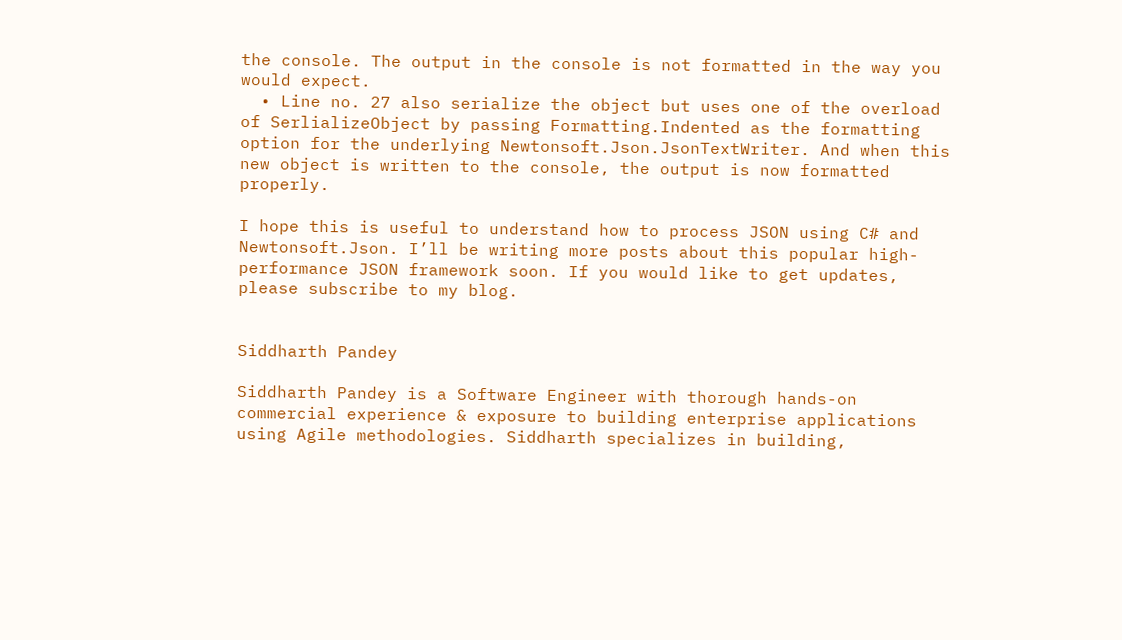the console. The output in the console is not formatted in the way you would expect.
  • Line no. 27 also serialize the object but uses one of the overload of SerlializeObject by passing Formatting.Indented as the formatting option for the underlying Newtonsoft.Json.JsonTextWriter. And when this new object is written to the console, the output is now formatted properly.

I hope this is useful to understand how to process JSON using C# and Newtonsoft.Json. I’ll be writing more posts about this popular high-performance JSON framework soon. If you would like to get updates, please subscribe to my blog.


Siddharth Pandey

Siddharth Pandey is a Software Engineer with thorough hands-on commercial experience & exposure to building enterprise applications using Agile methodologies. Siddharth specializes in building,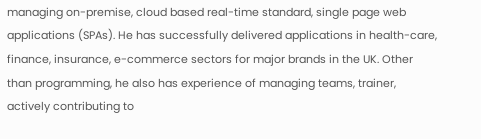managing on-premise, cloud based real-time standard, single page web applications (SPAs). He has successfully delivered applications in health-care, finance, insurance, e-commerce sectors for major brands in the UK. Other than programming, he also has experience of managing teams, trainer, actively contributing to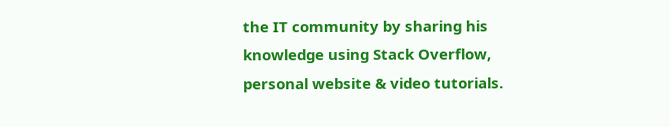the IT community by sharing his knowledge using Stack Overflow, personal website & video tutorials.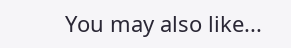You may also like...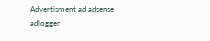Advertisment ad adsense adlogger